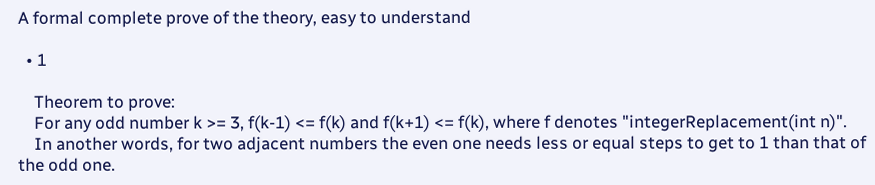A formal complete prove of the theory, easy to understand

  • 1

    Theorem to prove:
    For any odd number k >= 3, f(k-1) <= f(k) and f(k+1) <= f(k), where f denotes "integerReplacement(int n)".
    In another words, for two adjacent numbers the even one needs less or equal steps to get to 1 than that of the odd one.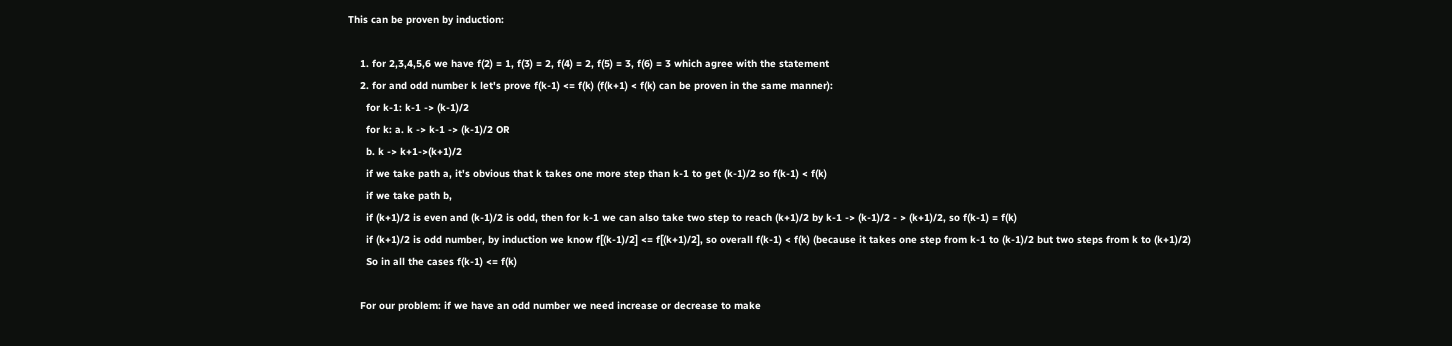This can be proven by induction:

    1. for 2,3,4,5,6 we have f(2) = 1, f(3) = 2, f(4) = 2, f(5) = 3, f(6) = 3 which agree with the statement
    2. for and odd number k let's prove f(k-1) <= f(k) (f(k+1) < f(k) can be proven in the same manner):
      for k-1: k-1 -> (k-1)/2
      for k: a. k -> k-1 -> (k-1)/2 OR
      b. k -> k+1->(k+1)/2
      if we take path a, it's obvious that k takes one more step than k-1 to get (k-1)/2 so f(k-1) < f(k)
      if we take path b,
      if (k+1)/2 is even and (k-1)/2 is odd, then for k-1 we can also take two step to reach (k+1)/2 by k-1 -> (k-1)/2 - > (k+1)/2, so f(k-1) = f(k)
      if (k+1)/2 is odd number, by induction we know f[(k-1)/2] <= f[(k+1)/2], so overall f(k-1) < f(k) (because it takes one step from k-1 to (k-1)/2 but two steps from k to (k+1)/2)
      So in all the cases f(k-1) <= f(k)

    For our problem: if we have an odd number we need increase or decrease to make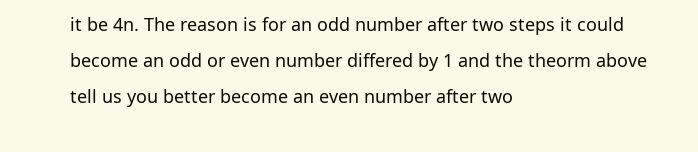it be 4n. The reason is for an odd number after two steps it could become an odd or even number differed by 1 and the theorm above tell us you better become an even number after two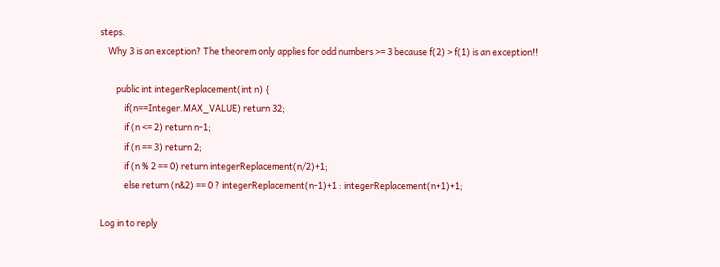steps.
    Why 3 is an exception? The theorem only applies for odd numbers >= 3 because f(2) > f(1) is an exception!!

        public int integerReplacement(int n) {
            if(n==Integer.MAX_VALUE) return 32;
            if (n <= 2) return n-1;
            if (n == 3) return 2;
            if (n % 2 == 0) return integerReplacement(n/2)+1;
            else return (n&2) == 0 ? integerReplacement(n-1)+1 : integerReplacement(n+1)+1;

Log in to reply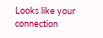Looks like your connection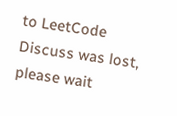to LeetCode Discuss was lost, please wait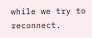while we try to reconnect.